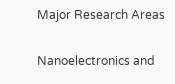Major Research Areas

Nanoelectronics and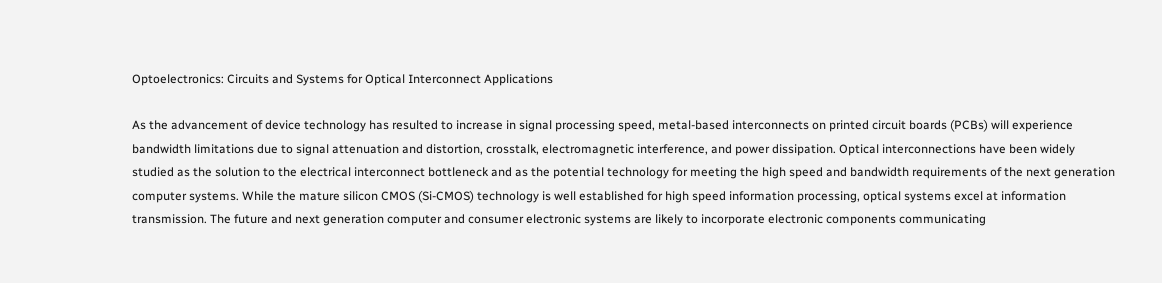Optoelectronics: Circuits and Systems for Optical Interconnect Applications

As the advancement of device technology has resulted to increase in signal processing speed, metal-based interconnects on printed circuit boards (PCBs) will experience bandwidth limitations due to signal attenuation and distortion, crosstalk, electromagnetic interference, and power dissipation. Optical interconnections have been widely studied as the solution to the electrical interconnect bottleneck and as the potential technology for meeting the high speed and bandwidth requirements of the next generation computer systems. While the mature silicon CMOS (Si-CMOS) technology is well established for high speed information processing, optical systems excel at information transmission. The future and next generation computer and consumer electronic systems are likely to incorporate electronic components communicating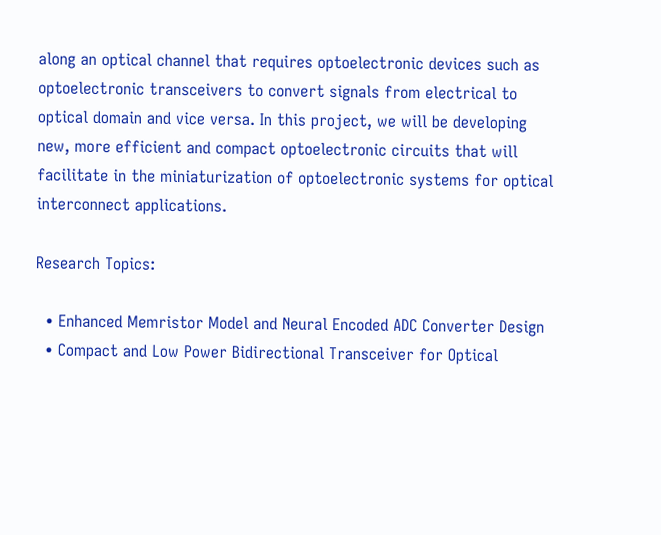along an optical channel that requires optoelectronic devices such as optoelectronic transceivers to convert signals from electrical to optical domain and vice versa. In this project, we will be developing new, more efficient and compact optoelectronic circuits that will facilitate in the miniaturization of optoelectronic systems for optical interconnect applications.

Research Topics:

  • Enhanced Memristor Model and Neural Encoded ADC Converter Design
  • Compact and Low Power Bidirectional Transceiver for Optical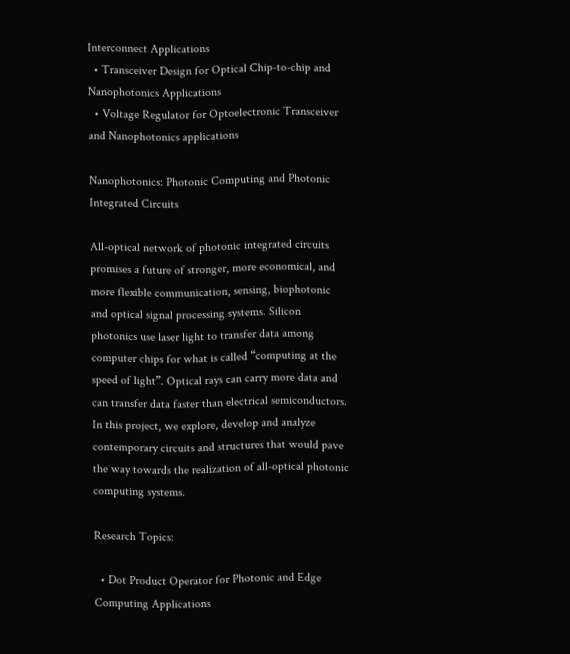Interconnect Applications
  • Transceiver Design for Optical Chip-to-chip and Nanophotonics Applications
  • Voltage Regulator for Optoelectronic Transceiver and Nanophotonics applications

Nanophotonics: Photonic Computing and Photonic Integrated Circuits

All-optical network of photonic integrated circuits promises a future of stronger, more economical, and more flexible communication, sensing, biophotonic and optical signal processing systems. Silicon photonics use laser light to transfer data among computer chips for what is called “computing at the speed of light”. Optical rays can carry more data and can transfer data faster than electrical semiconductors. In this project, we explore, develop and analyze contemporary circuits and structures that would pave the way towards the realization of all-optical photonic computing systems.

Research Topics:

  • Dot Product Operator for Photonic and Edge Computing Applications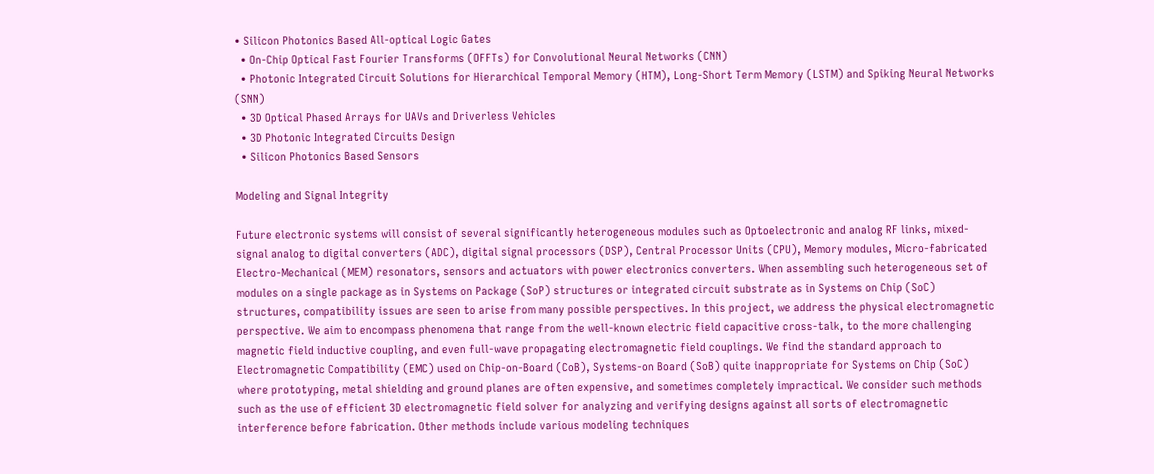• Silicon Photonics Based All-optical Logic Gates
  • On-Chip Optical Fast Fourier Transforms (OFFTs) for Convolutional Neural Networks (CNN)
  • Photonic Integrated Circuit Solutions for Hierarchical Temporal Memory (HTM), Long-Short Term Memory (LSTM) and Spiking Neural Networks (SNN)
  • 3D Optical Phased Arrays for UAVs and Driverless Vehicles
  • 3D Photonic Integrated Circuits Design
  • Silicon Photonics Based Sensors

Modeling and Signal Integrity

Future electronic systems will consist of several significantly heterogeneous modules such as Optoelectronic and analog RF links, mixed-signal analog to digital converters (ADC), digital signal processors (DSP), Central Processor Units (CPU), Memory modules, Micro-fabricated Electro-Mechanical (MEM) resonators, sensors and actuators with power electronics converters. When assembling such heterogeneous set of modules on a single package as in Systems on Package (SoP) structures or integrated circuit substrate as in Systems on Chip (SoC) structures, compatibility issues are seen to arise from many possible perspectives. In this project, we address the physical electromagnetic perspective. We aim to encompass phenomena that range from the well-known electric field capacitive cross-talk, to the more challenging magnetic field inductive coupling, and even full-wave propagating electromagnetic field couplings. We find the standard approach to Electromagnetic Compatibility (EMC) used on Chip-on-Board (CoB), Systems-on Board (SoB) quite inappropriate for Systems on Chip (SoC) where prototyping, metal shielding and ground planes are often expensive, and sometimes completely impractical. We consider such methods such as the use of efficient 3D electromagnetic field solver for analyzing and verifying designs against all sorts of electromagnetic interference before fabrication. Other methods include various modeling techniques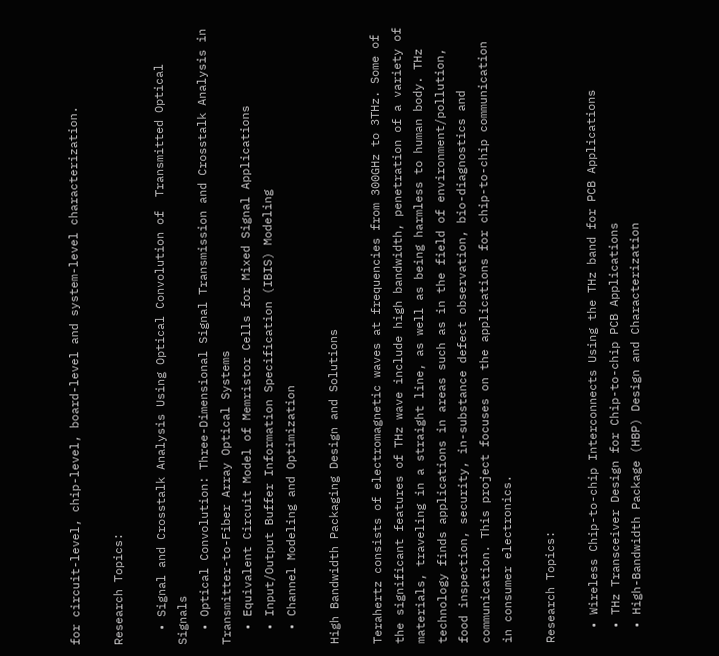for circuit-level, chip-level, board-level and system-level characterization.

Research Topics:

  • Signal and Crosstalk Analysis Using Optical Convolution of  Transmitted Optical Signals
  • Optical Convolution: Three-Dimensional Signal Transmission and Crosstalk Analysis in Transmitter-to-Fiber Array Optical Systems
  • Equivalent Circuit Model of Memristor Cells for Mixed Signal Applications
  • Input/Output Buffer Information Specification (IBIS) Modeling
  • Channel Modeling and Optimization

High Bandwidth Packaging Design and Solutions

Terahertz consists of electromagnetic waves at frequencies from 300GHz to 3THz. Some of the significant features of THz wave include high bandwidth, penetration of a variety of materials, traveling in a straight line, as well as being harmless to human body. THz technology finds applications in areas such as in the field of environment/pollution, food inspection, security, in-substance defect observation, bio-diagnostics and communication. This project focuses on the applications for chip-to-chip communication in consumer electronics.

Research Topics:

  • Wireless Chip-to-chip Interconnects Using the THz band for PCB Applications
  • THz Transceiver Design for Chip-to-chip PCB Applications
  • High-Bandwidth Package (HBP) Design and Characterization